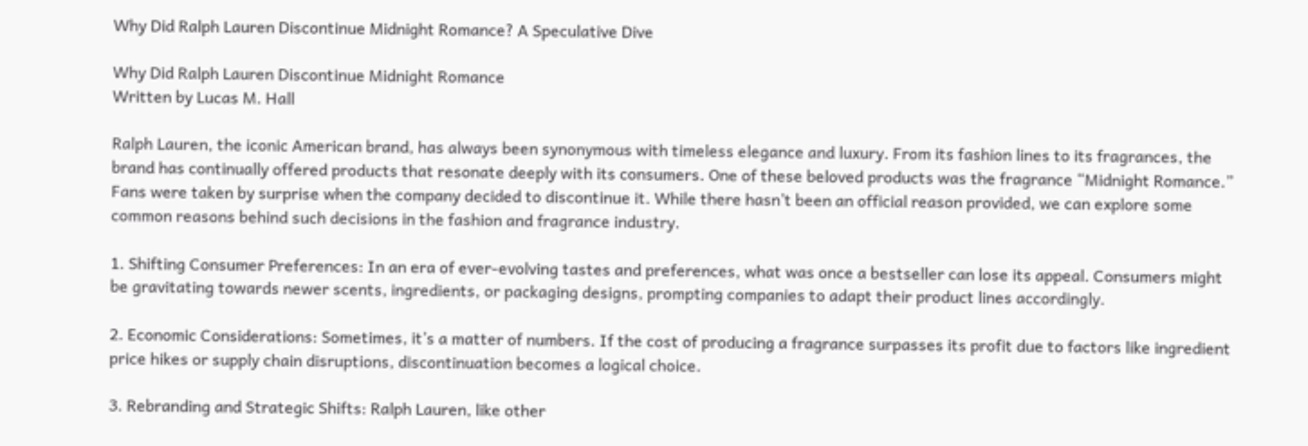Why Did Ralph Lauren Discontinue Midnight Romance? A Speculative Dive

Why Did Ralph Lauren Discontinue Midnight Romance
Written by Lucas M. Hall

Ralph Lauren, the iconic American brand, has always been synonymous with timeless elegance and luxury. From its fashion lines to its fragrances, the brand has continually offered products that resonate deeply with its consumers. One of these beloved products was the fragrance “Midnight Romance.” Fans were taken by surprise when the company decided to discontinue it. While there hasn’t been an official reason provided, we can explore some common reasons behind such decisions in the fashion and fragrance industry.

1. Shifting Consumer Preferences: In an era of ever-evolving tastes and preferences, what was once a bestseller can lose its appeal. Consumers might be gravitating towards newer scents, ingredients, or packaging designs, prompting companies to adapt their product lines accordingly.

2. Economic Considerations: Sometimes, it’s a matter of numbers. If the cost of producing a fragrance surpasses its profit due to factors like ingredient price hikes or supply chain disruptions, discontinuation becomes a logical choice.

3. Rebranding and Strategic Shifts: Ralph Lauren, like other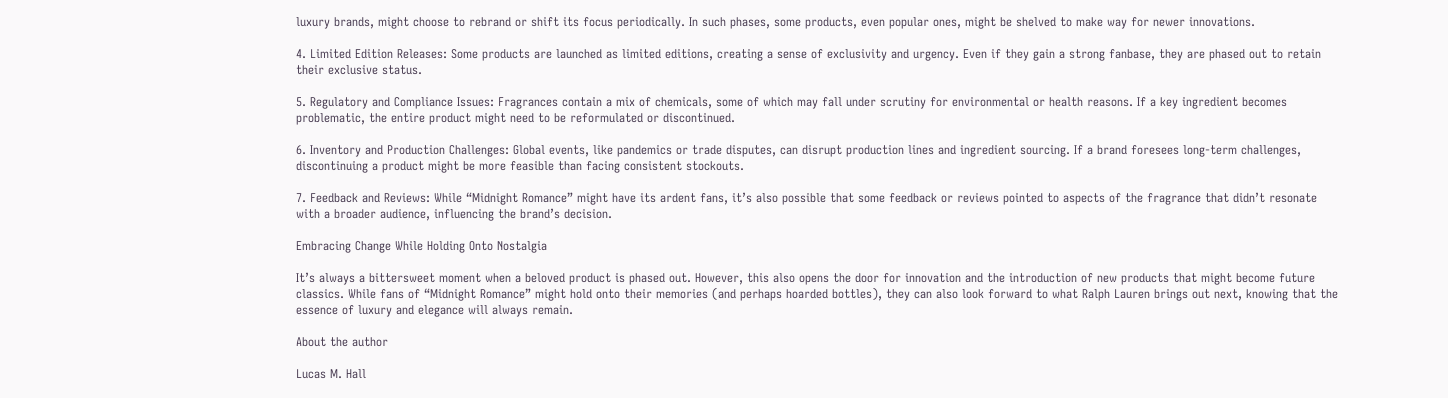luxury brands, might choose to rebrand or shift its focus periodically. In such phases, some products, even popular ones, might be shelved to make way for newer innovations.

4. Limited Edition Releases: Some products are launched as limited editions, creating a sense of exclusivity and urgency. Even if they gain a strong fanbase, they are phased out to retain their exclusive status.

5. Regulatory and Compliance Issues: Fragrances contain a mix of chemicals, some of which may fall under scrutiny for environmental or health reasons. If a key ingredient becomes problematic, the entire product might need to be reformulated or discontinued.

6. Inventory and Production Challenges: Global events, like pandemics or trade disputes, can disrupt production lines and ingredient sourcing. If a brand foresees long-term challenges, discontinuing a product might be more feasible than facing consistent stockouts.

7. Feedback and Reviews: While “Midnight Romance” might have its ardent fans, it’s also possible that some feedback or reviews pointed to aspects of the fragrance that didn’t resonate with a broader audience, influencing the brand’s decision.

Embracing Change While Holding Onto Nostalgia

It’s always a bittersweet moment when a beloved product is phased out. However, this also opens the door for innovation and the introduction of new products that might become future classics. While fans of “Midnight Romance” might hold onto their memories (and perhaps hoarded bottles), they can also look forward to what Ralph Lauren brings out next, knowing that the essence of luxury and elegance will always remain.

About the author

Lucas M. Hall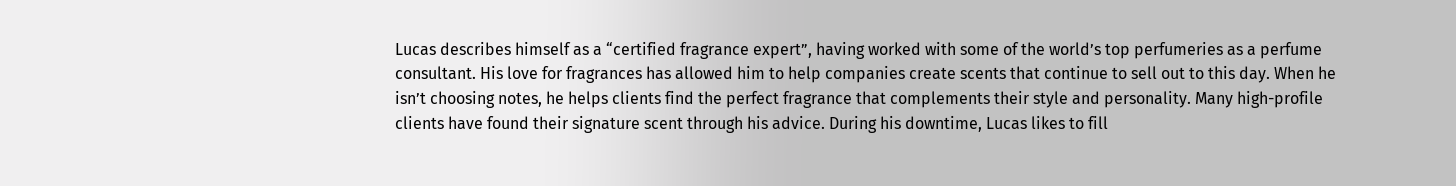Lucas describes himself as a “certified fragrance expert”, having worked with some of the world’s top perfumeries as a perfume consultant. His love for fragrances has allowed him to help companies create scents that continue to sell out to this day. When he isn’t choosing notes, he helps clients find the perfect fragrance that complements their style and personality. Many high-profile clients have found their signature scent through his advice. During his downtime, Lucas likes to fill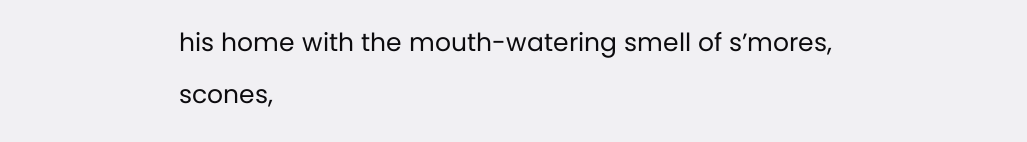his home with the mouth-watering smell of s’mores, scones,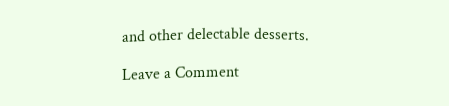and other delectable desserts.

Leave a Comment